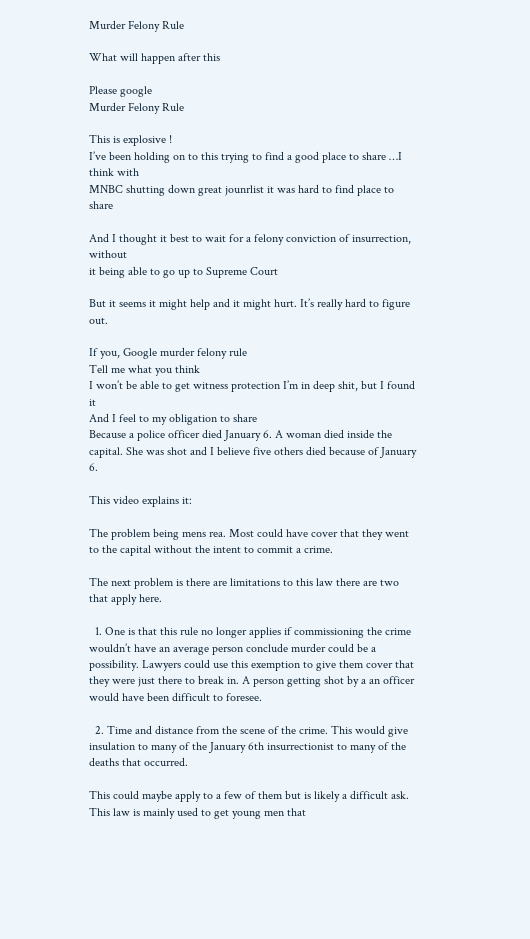Murder Felony Rule

What will happen after this

Please google
Murder Felony Rule

This is explosive !
I’ve been holding on to this trying to find a good place to share …I think with
MNBC shutting down great jounrlist it was hard to find place to share

And I thought it best to wait for a felony conviction of insurrection, without
it being able to go up to Supreme Court

But it seems it might help and it might hurt. It’s really hard to figure out.

If you, Google murder felony rule
Tell me what you think
I won’t be able to get witness protection I’m in deep shit, but I found it
And I feel to my obligation to share
Because a police officer died January 6. A woman died inside the capital. She was shot and I believe five others died because of January 6.

This video explains it:

The problem being mens rea. Most could have cover that they went to the capital without the intent to commit a crime.

The next problem is there are limitations to this law there are two that apply here.

  1. One is that this rule no longer applies if commissioning the crime wouldn’t have an average person conclude murder could be a possibility. Lawyers could use this exemption to give them cover that they were just there to break in. A person getting shot by a an officer would have been difficult to foresee.

  2. Time and distance from the scene of the crime. This would give insulation to many of the January 6th insurrectionist to many of the deaths that occurred.

This could maybe apply to a few of them but is likely a difficult ask. This law is mainly used to get young men that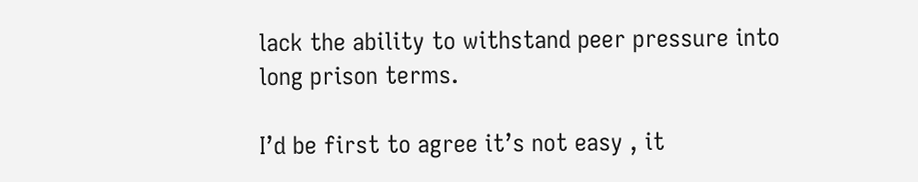lack the ability to withstand peer pressure into long prison terms.

I’d be first to agree it’s not easy , it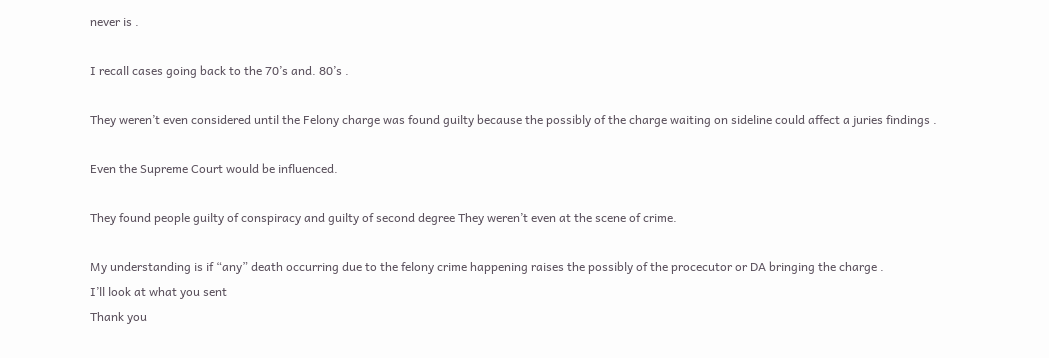never is .

I recall cases going back to the 70’s and. 80’s .

They weren’t even considered until the Felony charge was found guilty because the possibly of the charge waiting on sideline could affect a juries findings .

Even the Supreme Court would be influenced.

They found people guilty of conspiracy and guilty of second degree They weren’t even at the scene of crime.

My understanding is if “any” death occurring due to the felony crime happening raises the possibly of the procecutor or DA bringing the charge .
I’ll look at what you sent
Thank you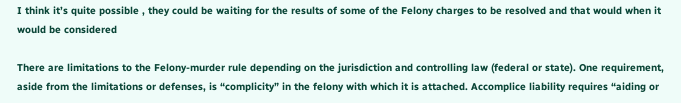I think it’s quite possible , they could be waiting for the results of some of the Felony charges to be resolved and that would when it would be considered

There are limitations to the Felony-murder rule depending on the jurisdiction and controlling law (federal or state). One requirement, aside from the limitations or defenses, is “complicity” in the felony with which it is attached. Accomplice liability requires “aiding or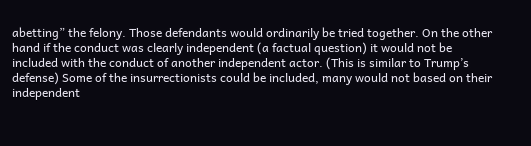abetting” the felony. Those defendants would ordinarily be tried together. On the other hand if the conduct was clearly independent (a factual question) it would not be included with the conduct of another independent actor. (This is similar to Trump’s defense) Some of the insurrectionists could be included, many would not based on their independent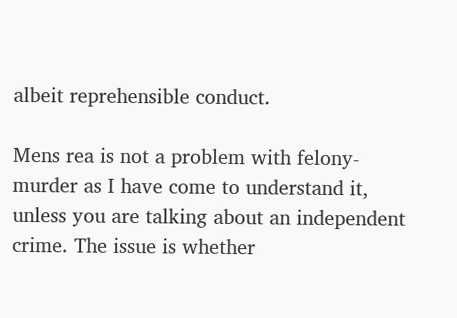albeit reprehensible conduct.

Mens rea is not a problem with felony-murder as I have come to understand it, unless you are talking about an independent crime. The issue is whether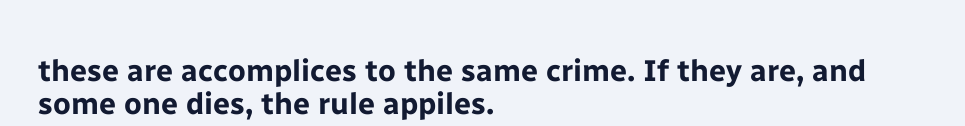these are accomplices to the same crime. If they are, and some one dies, the rule appiles.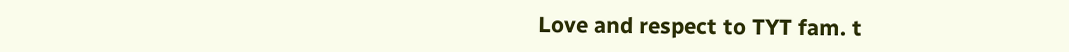Love and respect to TYT fam. t